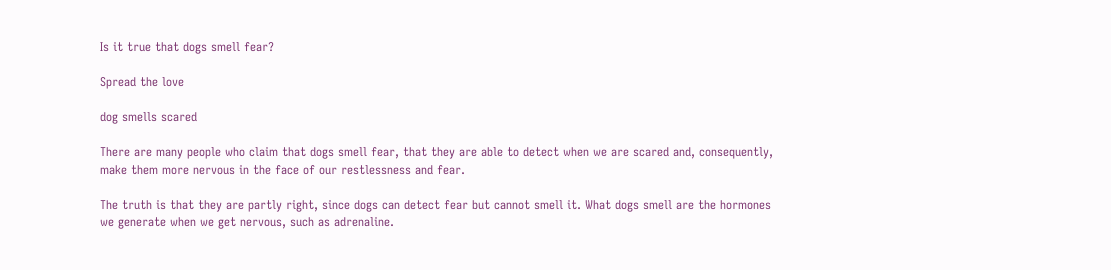Is it true that dogs smell fear?

Spread the love

dog smells scared

There are many people who claim that dogs smell fear, that they are able to detect when we are scared and, consequently, make them more nervous in the face of our restlessness and fear.

The truth is that they are partly right, since dogs can detect fear but cannot smell it. What dogs smell are the hormones we generate when we get nervous, such as adrenaline.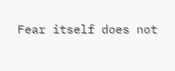Fear itself does not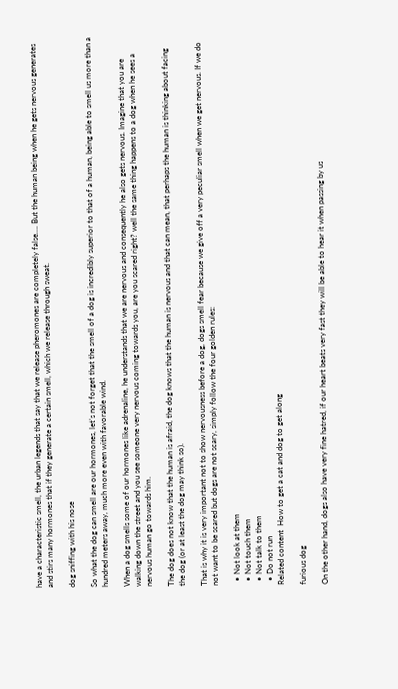have a characteristic smell, the urban legends that say that we release pheromones are completely false…. But the human being when he gets nervous generates and stirs many hormones that if they generate a certain smell, which we release through sweat.

dog sniffing with his nose

So what the dog can smell are our hormones, let’s not forget that the smell of a dog is incredibly superior to that of a human, being able to smell us more than a hundred meters away, much more even with favorable wind.

When a dog smells some of our hormones like adrenaline, he understands that we are nervous and consequently he also gets nervous. Imagine that you are walking down the street and you see someone very nervous coming towards you, are you scared right? well the same thing happens to a dog when he sees a nervous human go towards him.

The dog does not know that the human is afraid, the dog knows that the human is nervous and that can mean, that perhaps the human is thinking about facing the dog (or at least the dog may think so).

That is why it is very important not to show nervousness before a dog, dogs smell fear because we give off a very peculiar smell when we get nervous. If we do not want to be scared but dogs are not scary, simply follow the four golden rules:

  • Not look at them
  • Not touch them
  • Not talk to them
  • Do not run
Related content  How to get a cat and dog to get along

furious dog

On the other hand, dogs also have very fine hatred, if our heart beats very fast they will be able to hear it when passing by us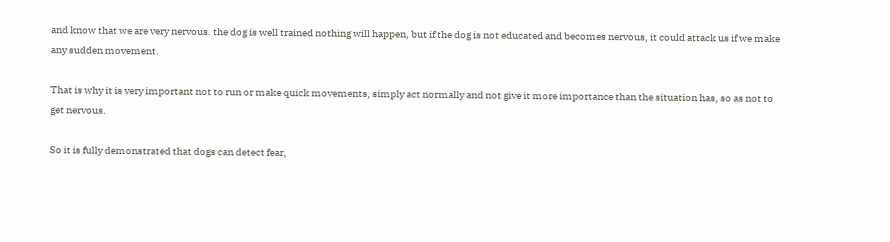and know that we are very nervous. the dog is well trained nothing will happen, but if the dog is not educated and becomes nervous, it could attack us if we make any sudden movement.

That is why it is very important not to run or make quick movements, simply act normally and not give it more importance than the situation has, so as not to get nervous.

So it is fully demonstrated that dogs can detect fear,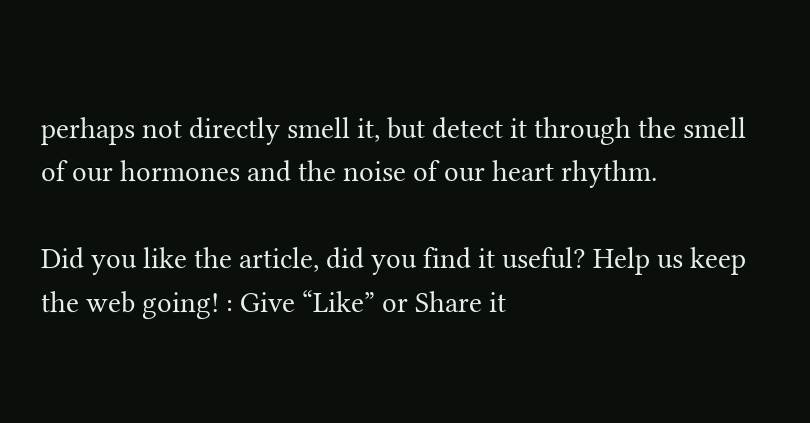perhaps not directly smell it, but detect it through the smell of our hormones and the noise of our heart rhythm.

Did you like the article, did you find it useful? Help us keep the web going! : Give “Like” or Share it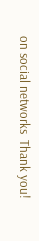on social networks  Thank you!